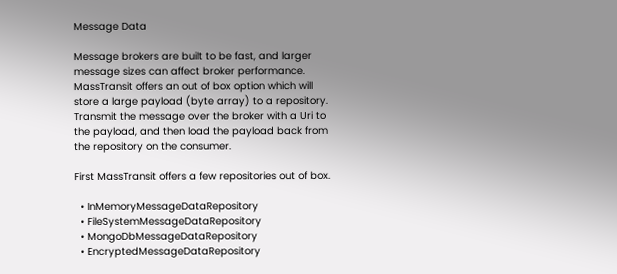Message Data

Message brokers are built to be fast, and larger message sizes can affect broker performance. MassTransit offers an out of box option which will store a large payload (byte array) to a repository. Transmit the message over the broker with a Uri to the payload, and then load the payload back from the repository on the consumer.

First MassTransit offers a few repositories out of box.

  • InMemoryMessageDataRepository
  • FileSystemMessageDataRepository
  • MongoDbMessageDataRepository
  • EncryptedMessageDataRepository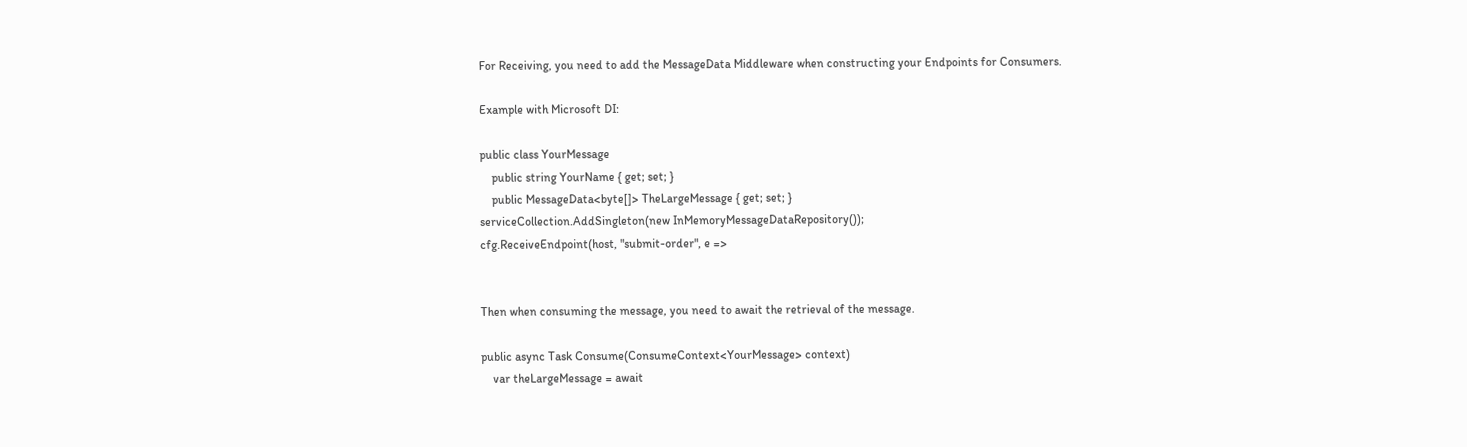For Receiving, you need to add the MessageData Middleware when constructing your Endpoints for Consumers.

Example with Microsoft DI:

public class YourMessage
    public string YourName { get; set; }
    public MessageData<byte[]> TheLargeMessage { get; set; }
serviceCollection.AddSingleton(new InMemoryMessageDataRepository());
cfg.ReceiveEndpoint(host, "submit-order", e =>


Then when consuming the message, you need to await the retrieval of the message.

public async Task Consume(ConsumeContext<YourMessage> context)
    var theLargeMessage = await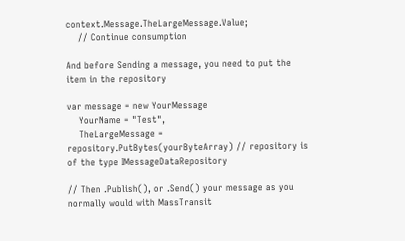context.Message.TheLargeMessage.Value;
    // Continue consumption

And before Sending a message, you need to put the item in the repository

var message = new YourMessage
    YourName = "Test",
    TheLargeMessage = repository.PutBytes(yourByteArray) // repository is of the type IMessageDataRepository

// Then .Publish(), or .Send() your message as you normally would with MassTransit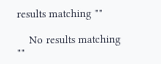results matching ""

    No results matching ""